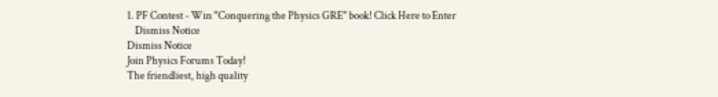1. PF Contest - Win "Conquering the Physics GRE" book! Click Here to Enter
    Dismiss Notice
Dismiss Notice
Join Physics Forums Today!
The friendliest, high quality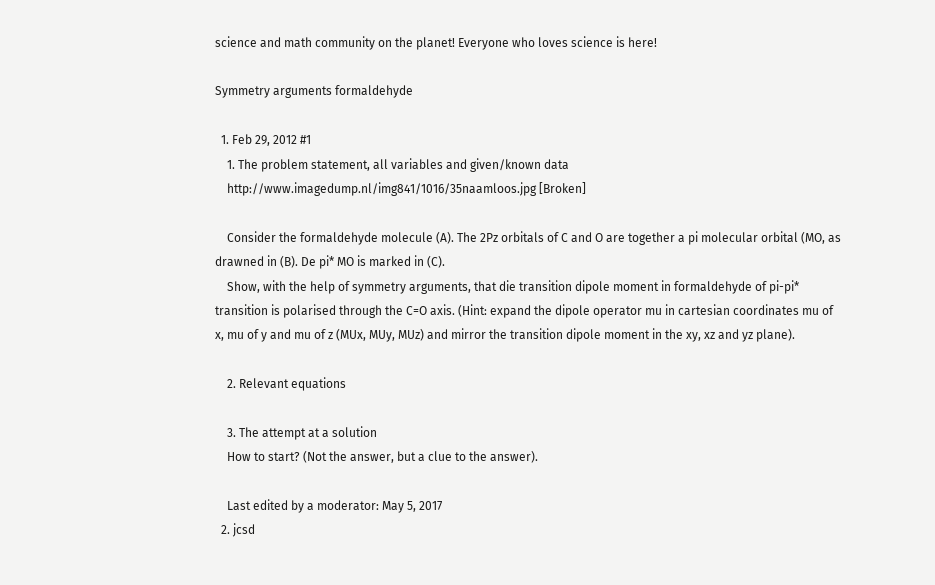science and math community on the planet! Everyone who loves science is here!

Symmetry arguments formaldehyde

  1. Feb 29, 2012 #1
    1. The problem statement, all variables and given/known data
    http://www.imagedump.nl/img841/1016/35naamloos.jpg [Broken]

    Consider the formaldehyde molecule (A). The 2Pz orbitals of C and O are together a pi molecular orbital (MO, as drawned in (B). De pi* MO is marked in (C).
    Show, with the help of symmetry arguments, that die transition dipole moment in formaldehyde of pi-pi* transition is polarised through the C=O axis. (Hint: expand the dipole operator mu in cartesian coordinates mu of x, mu of y and mu of z (MUx, MUy, MUz) and mirror the transition dipole moment in the xy, xz and yz plane).

    2. Relevant equations

    3. The attempt at a solution
    How to start? (Not the answer, but a clue to the answer).

    Last edited by a moderator: May 5, 2017
  2. jcsd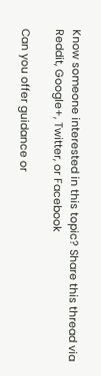Know someone interested in this topic? Share this thread via Reddit, Google+, Twitter, or Facebook

Can you offer guidance or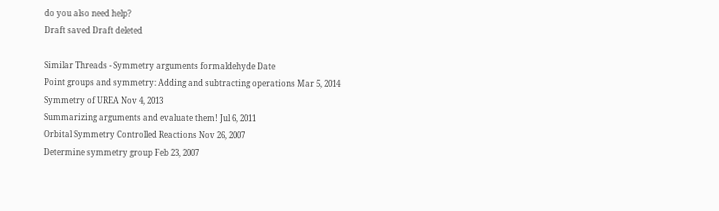do you also need help?
Draft saved Draft deleted

Similar Threads - Symmetry arguments formaldehyde Date
Point groups and symmetry: Adding and subtracting operations Mar 5, 2014
Symmetry of UREA Nov 4, 2013
Summarizing arguments and evaluate them! Jul 6, 2011
Orbital Symmetry Controlled Reactions Nov 26, 2007
Determine symmetry group Feb 23, 2007